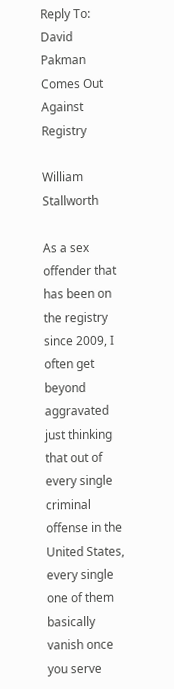Reply To: David Pakman Comes Out Against Registry

William Stallworth

As a sex offender that has been on the registry since 2009, I often get beyond aggravated just thinking that out of every single criminal offense in the United States, every single one of them basically vanish once you serve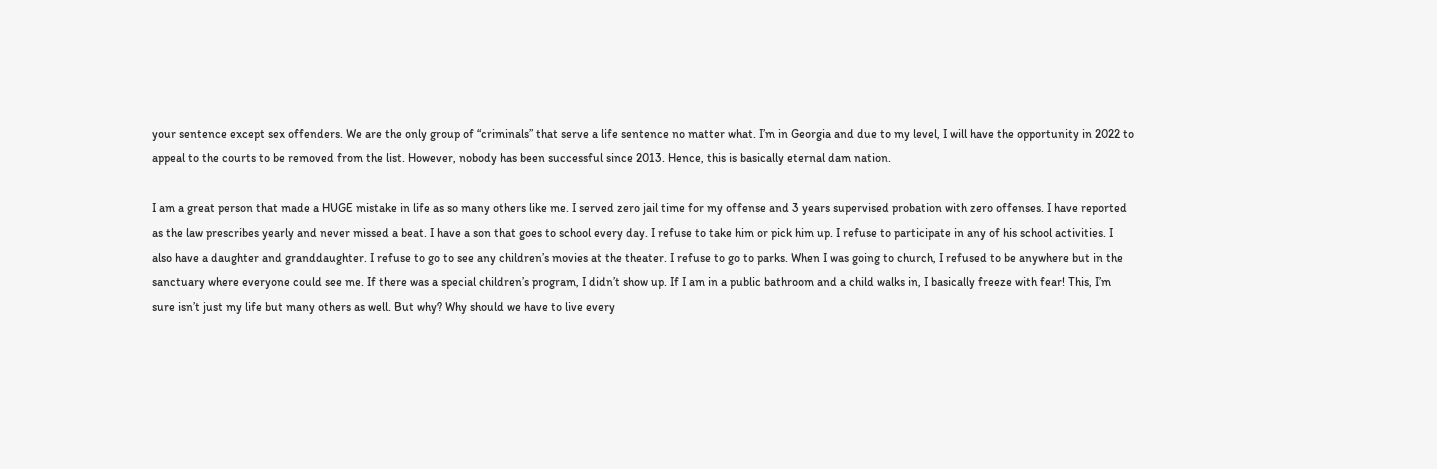your sentence except sex offenders. We are the only group of “criminals” that serve a life sentence no matter what. I’m in Georgia and due to my level, I will have the opportunity in 2022 to appeal to the courts to be removed from the list. However, nobody has been successful since 2013. Hence, this is basically eternal dam nation.

I am a great person that made a HUGE mistake in life as so many others like me. I served zero jail time for my offense and 3 years supervised probation with zero offenses. I have reported as the law prescribes yearly and never missed a beat. I have a son that goes to school every day. I refuse to take him or pick him up. I refuse to participate in any of his school activities. I also have a daughter and granddaughter. I refuse to go to see any children’s movies at the theater. I refuse to go to parks. When I was going to church, I refused to be anywhere but in the sanctuary where everyone could see me. If there was a special children’s program, I didn’t show up. If I am in a public bathroom and a child walks in, I basically freeze with fear! This, I’m sure isn’t just my life but many others as well. But why? Why should we have to live every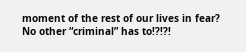moment of the rest of our lives in fear? No other “criminal” has to!?!?!